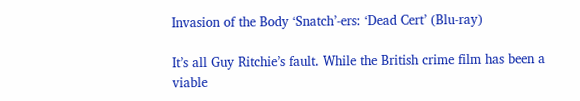Invasion of the Body ‘Snatch’-ers: ‘Dead Cert’ (Blu-ray)

It’s all Guy Ritchie’s fault. While the British crime film has been a viable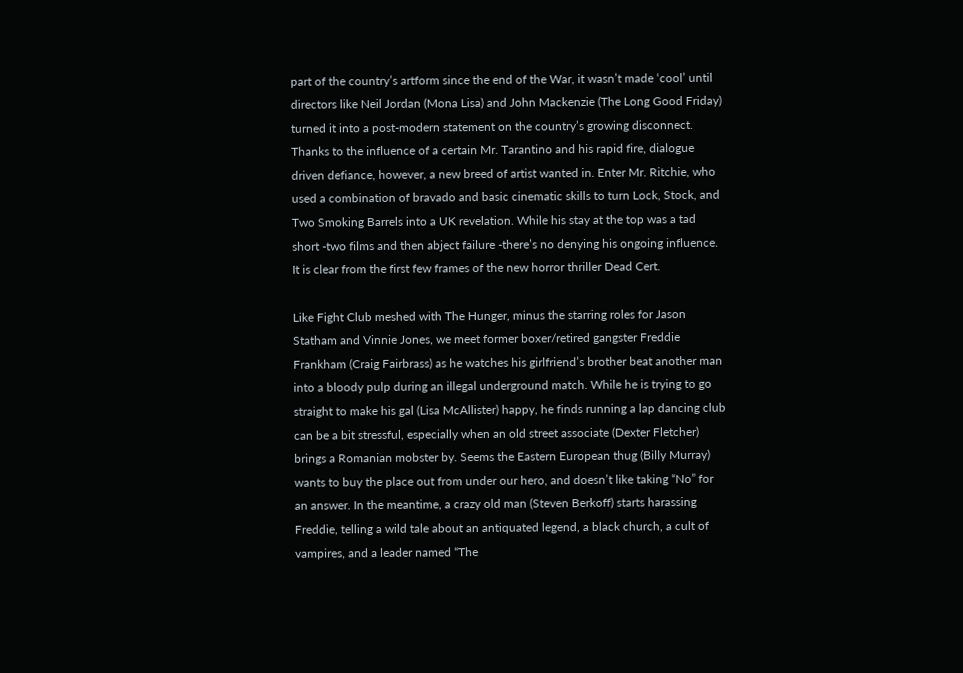part of the country’s artform since the end of the War, it wasn’t made ‘cool’ until directors like Neil Jordan (Mona Lisa) and John Mackenzie (The Long Good Friday) turned it into a post-modern statement on the country’s growing disconnect. Thanks to the influence of a certain Mr. Tarantino and his rapid fire, dialogue driven defiance, however, a new breed of artist wanted in. Enter Mr. Ritchie, who used a combination of bravado and basic cinematic skills to turn Lock, Stock, and Two Smoking Barrels into a UK revelation. While his stay at the top was a tad short -two films and then abject failure -there’s no denying his ongoing influence. It is clear from the first few frames of the new horror thriller Dead Cert.

Like Fight Club meshed with The Hunger, minus the starring roles for Jason Statham and Vinnie Jones, we meet former boxer/retired gangster Freddie Frankham (Craig Fairbrass) as he watches his girlfriend’s brother beat another man into a bloody pulp during an illegal underground match. While he is trying to go straight to make his gal (Lisa McAllister) happy, he finds running a lap dancing club can be a bit stressful, especially when an old street associate (Dexter Fletcher) brings a Romanian mobster by. Seems the Eastern European thug (Billy Murray) wants to buy the place out from under our hero, and doesn’t like taking “No” for an answer. In the meantime, a crazy old man (Steven Berkoff) starts harassing Freddie, telling a wild tale about an antiquated legend, a black church, a cult of vampires, and a leader named “The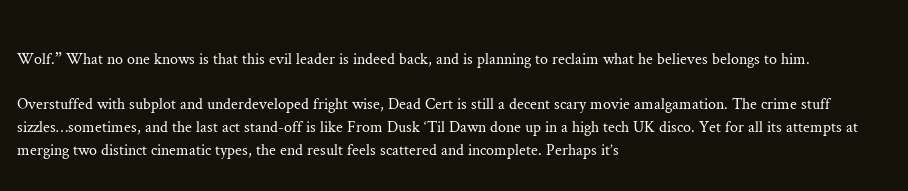Wolf.” What no one knows is that this evil leader is indeed back, and is planning to reclaim what he believes belongs to him.

Overstuffed with subplot and underdeveloped fright wise, Dead Cert is still a decent scary movie amalgamation. The crime stuff sizzles…sometimes, and the last act stand-off is like From Dusk ‘Til Dawn done up in a high tech UK disco. Yet for all its attempts at merging two distinct cinematic types, the end result feels scattered and incomplete. Perhaps it’s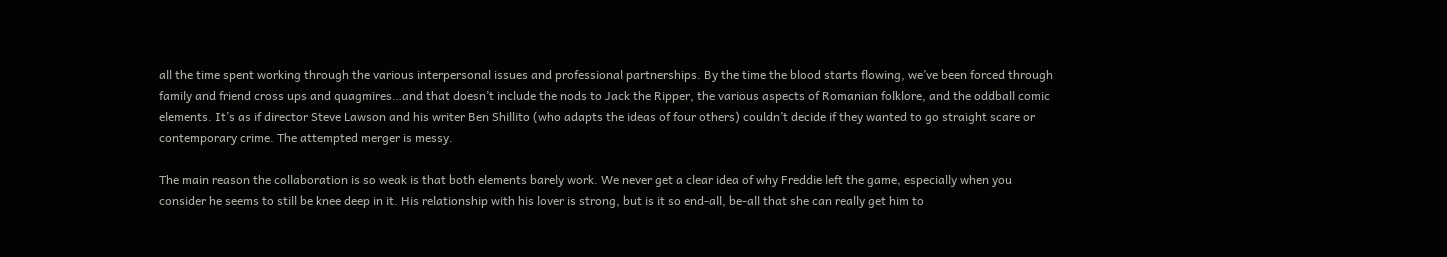all the time spent working through the various interpersonal issues and professional partnerships. By the time the blood starts flowing, we’ve been forced through family and friend cross ups and quagmires…and that doesn’t include the nods to Jack the Ripper, the various aspects of Romanian folklore, and the oddball comic elements. It’s as if director Steve Lawson and his writer Ben Shillito (who adapts the ideas of four others) couldn’t decide if they wanted to go straight scare or contemporary crime. The attempted merger is messy.

The main reason the collaboration is so weak is that both elements barely work. We never get a clear idea of why Freddie left the game, especially when you consider he seems to still be knee deep in it. His relationship with his lover is strong, but is it so end-all, be-all that she can really get him to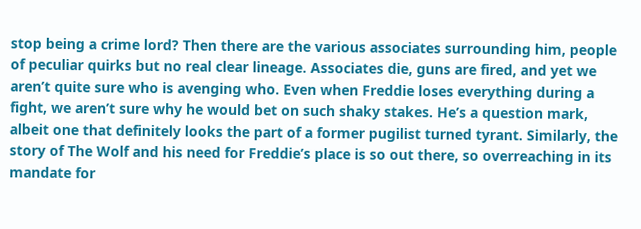stop being a crime lord? Then there are the various associates surrounding him, people of peculiar quirks but no real clear lineage. Associates die, guns are fired, and yet we aren’t quite sure who is avenging who. Even when Freddie loses everything during a fight, we aren’t sure why he would bet on such shaky stakes. He’s a question mark, albeit one that definitely looks the part of a former pugilist turned tyrant. Similarly, the story of The Wolf and his need for Freddie’s place is so out there, so overreaching in its mandate for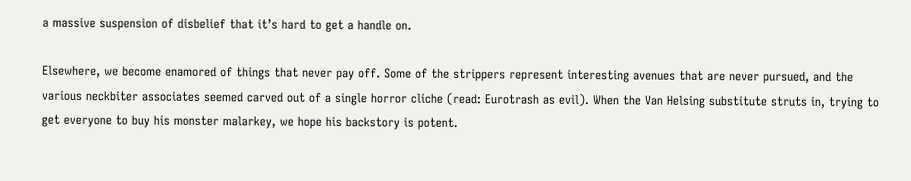a massive suspension of disbelief that it’s hard to get a handle on.

Elsewhere, we become enamored of things that never pay off. Some of the strippers represent interesting avenues that are never pursued, and the various neckbiter associates seemed carved out of a single horror cliche (read: Eurotrash as evil). When the Van Helsing substitute struts in, trying to get everyone to buy his monster malarkey, we hope his backstory is potent.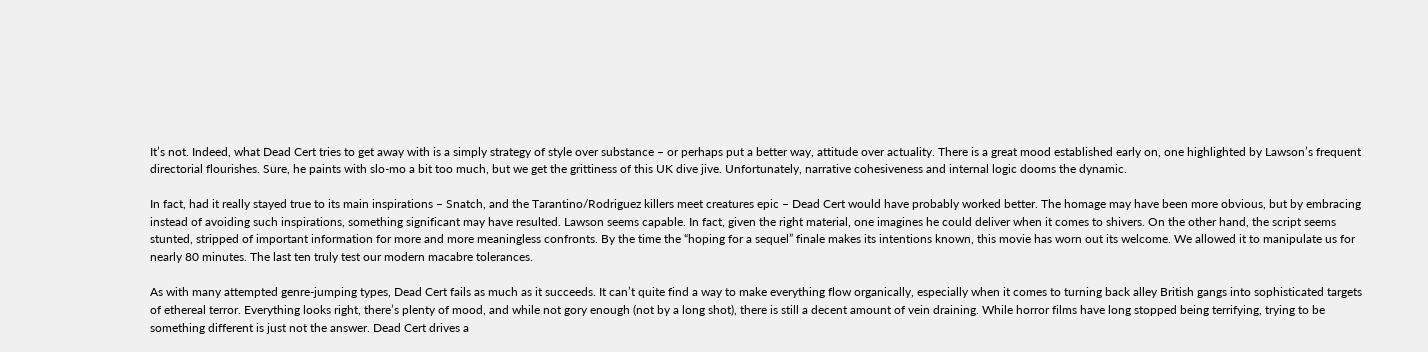It’s not. Indeed, what Dead Cert tries to get away with is a simply strategy of style over substance – or perhaps put a better way, attitude over actuality. There is a great mood established early on, one highlighted by Lawson’s frequent directorial flourishes. Sure, he paints with slo-mo a bit too much, but we get the grittiness of this UK dive jive. Unfortunately, narrative cohesiveness and internal logic dooms the dynamic.

In fact, had it really stayed true to its main inspirations – Snatch, and the Tarantino/Rodriguez killers meet creatures epic – Dead Cert would have probably worked better. The homage may have been more obvious, but by embracing instead of avoiding such inspirations, something significant may have resulted. Lawson seems capable. In fact, given the right material, one imagines he could deliver when it comes to shivers. On the other hand, the script seems stunted, stripped of important information for more and more meaningless confronts. By the time the “hoping for a sequel” finale makes its intentions known, this movie has worn out its welcome. We allowed it to manipulate us for nearly 80 minutes. The last ten truly test our modern macabre tolerances.

As with many attempted genre-jumping types, Dead Cert fails as much as it succeeds. It can’t quite find a way to make everything flow organically, especially when it comes to turning back alley British gangs into sophisticated targets of ethereal terror. Everything looks right, there’s plenty of mood, and while not gory enough (not by a long shot), there is still a decent amount of vein draining. While horror films have long stopped being terrifying, trying to be something different is just not the answer. Dead Cert drives a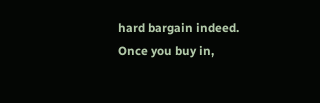hard bargain indeed. Once you buy in,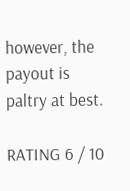however, the payout is paltry at best.

RATING 6 / 10